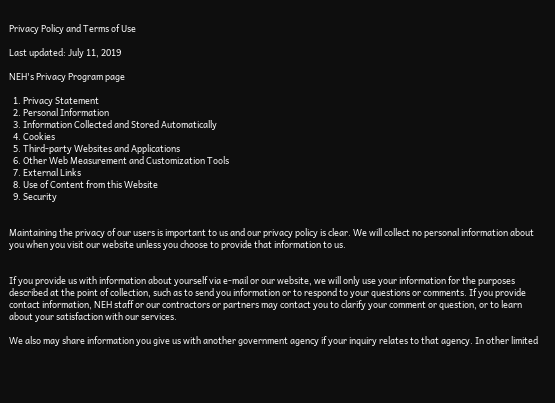Privacy Policy and Terms of Use

Last updated: July 11, 2019

NEH's Privacy Program page

  1. Privacy Statement
  2. Personal Information
  3. Information Collected and Stored Automatically
  4. Cookies
  5. Third-party Websites and Applications
  6. Other Web Measurement and Customization Tools
  7. External Links
  8. Use of Content from this Website
  9. Security


Maintaining the privacy of our users is important to us and our privacy policy is clear. We will collect no personal information about you when you visit our website unless you choose to provide that information to us.


If you provide us with information about yourself via e-mail or our website, we will only use your information for the purposes described at the point of collection, such as to send you information or to respond to your questions or comments. If you provide contact information, NEH staff or our contractors or partners may contact you to clarify your comment or question, or to learn about your satisfaction with our services.

We also may share information you give us with another government agency if your inquiry relates to that agency. In other limited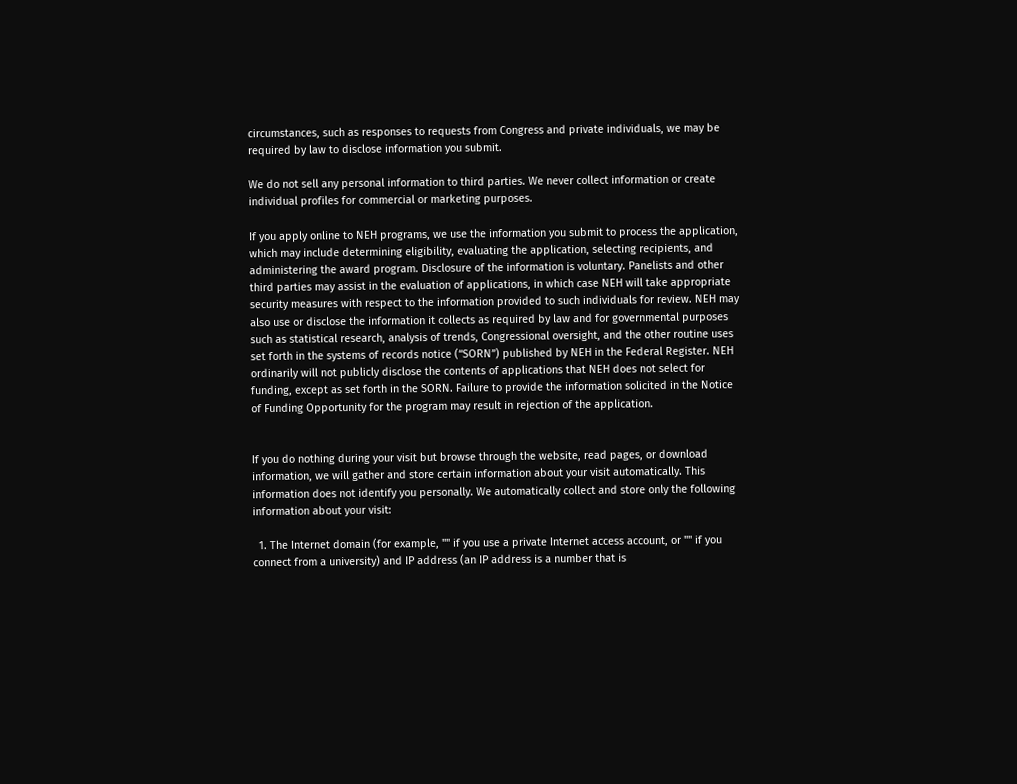circumstances, such as responses to requests from Congress and private individuals, we may be required by law to disclose information you submit.

We do not sell any personal information to third parties. We never collect information or create individual profiles for commercial or marketing purposes.

If you apply online to NEH programs, we use the information you submit to process the application, which may include determining eligibility, evaluating the application, selecting recipients, and administering the award program. Disclosure of the information is voluntary. Panelists and other third parties may assist in the evaluation of applications, in which case NEH will take appropriate security measures with respect to the information provided to such individuals for review. NEH may also use or disclose the information it collects as required by law and for governmental purposes such as statistical research, analysis of trends, Congressional oversight, and the other routine uses set forth in the systems of records notice (“SORN”) published by NEH in the Federal Register. NEH ordinarily will not publicly disclose the contents of applications that NEH does not select for funding, except as set forth in the SORN. Failure to provide the information solicited in the Notice of Funding Opportunity for the program may result in rejection of the application.


If you do nothing during your visit but browse through the website, read pages, or download information, we will gather and store certain information about your visit automatically. This information does not identify you personally. We automatically collect and store only the following information about your visit:

  1. The Internet domain (for example, "" if you use a private Internet access account, or "" if you connect from a university) and IP address (an IP address is a number that is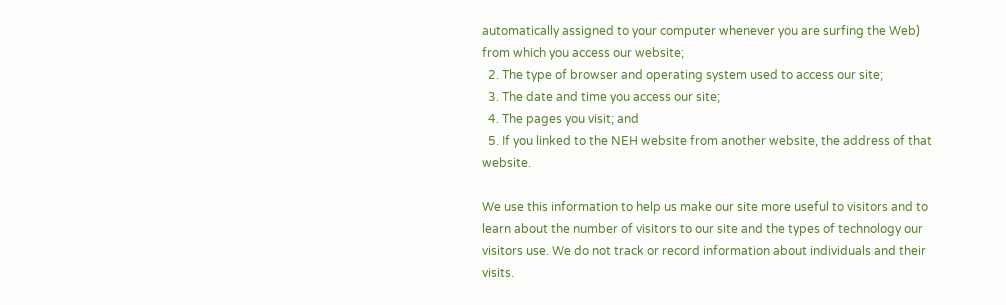automatically assigned to your computer whenever you are surfing the Web) from which you access our website;
  2. The type of browser and operating system used to access our site;
  3. The date and time you access our site;
  4. The pages you visit; and
  5. If you linked to the NEH website from another website, the address of that website.

We use this information to help us make our site more useful to visitors and to learn about the number of visitors to our site and the types of technology our visitors use. We do not track or record information about individuals and their visits.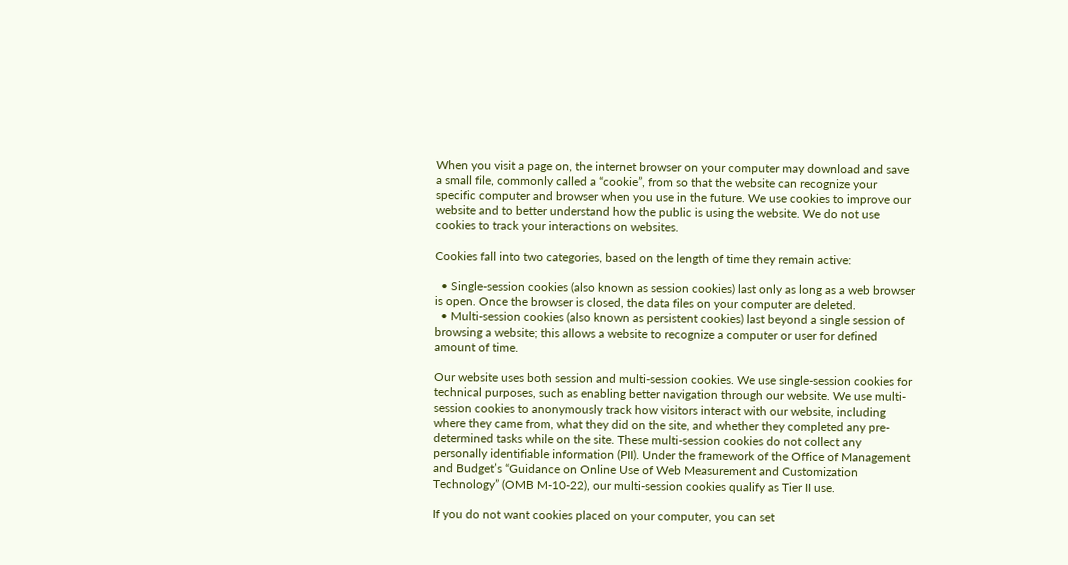When you visit a page on, the internet browser on your computer may download and save a small file, commonly called a “cookie”, from so that the website can recognize your specific computer and browser when you use in the future. We use cookies to improve our website and to better understand how the public is using the website. We do not use cookies to track your interactions on websites.

Cookies fall into two categories, based on the length of time they remain active:

  • Single-session cookies (also known as session cookies) last only as long as a web browser is open. Once the browser is closed, the data files on your computer are deleted.
  • Multi-session cookies (also known as persistent cookies) last beyond a single session of browsing a website; this allows a website to recognize a computer or user for defined amount of time.

Our website uses both session and multi-session cookies. We use single-session cookies for technical purposes, such as enabling better navigation through our website. We use multi-session cookies to anonymously track how visitors interact with our website, including where they came from, what they did on the site, and whether they completed any pre-determined tasks while on the site. These multi-session cookies do not collect any personally identifiable information (PII). Under the framework of the Office of Management and Budget’s “Guidance on Online Use of Web Measurement and Customization Technology” (OMB M-10-22), our multi-session cookies qualify as Tier II use.

If you do not want cookies placed on your computer, you can set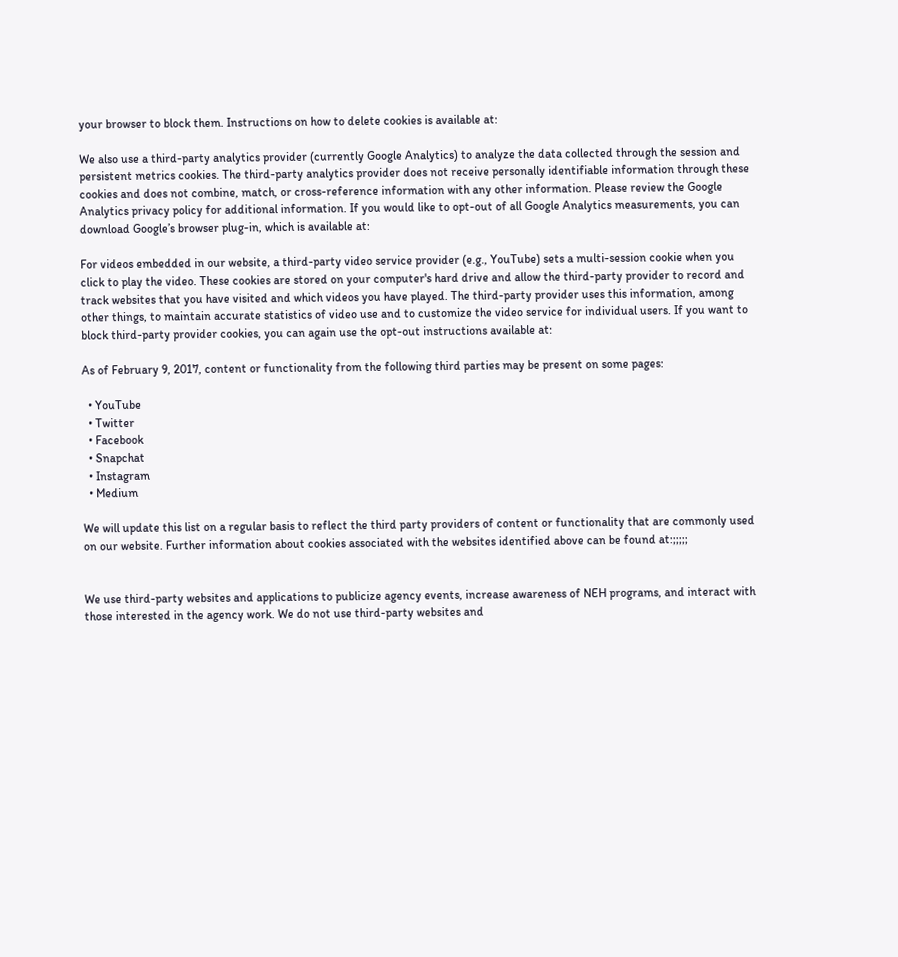your browser to block them. Instructions on how to delete cookies is available at:

We also use a third-party analytics provider (currently Google Analytics) to analyze the data collected through the session and persistent metrics cookies. The third-party analytics provider does not receive personally identifiable information through these cookies and does not combine, match, or cross-reference information with any other information. Please review the Google Analytics privacy policy for additional information. If you would like to opt-out of all Google Analytics measurements, you can download Google’s browser plug-in, which is available at:

For videos embedded in our website, a third-party video service provider (e.g., YouTube) sets a multi-session cookie when you click to play the video. These cookies are stored on your computer's hard drive and allow the third-party provider to record and track websites that you have visited and which videos you have played. The third-party provider uses this information, among other things, to maintain accurate statistics of video use and to customize the video service for individual users. If you want to block third-party provider cookies, you can again use the opt-out instructions available at:

As of February 9, 2017, content or functionality from the following third parties may be present on some pages:

  • YouTube
  • Twitter
  • Facebook
  • Snapchat
  • Instagram
  • Medium

We will update this list on a regular basis to reflect the third party providers of content or functionality that are commonly used on our website. Further information about cookies associated with the websites identified above can be found at:;;;;;


We use third-party websites and applications to publicize agency events, increase awareness of NEH programs, and interact with those interested in the agency work. We do not use third-party websites and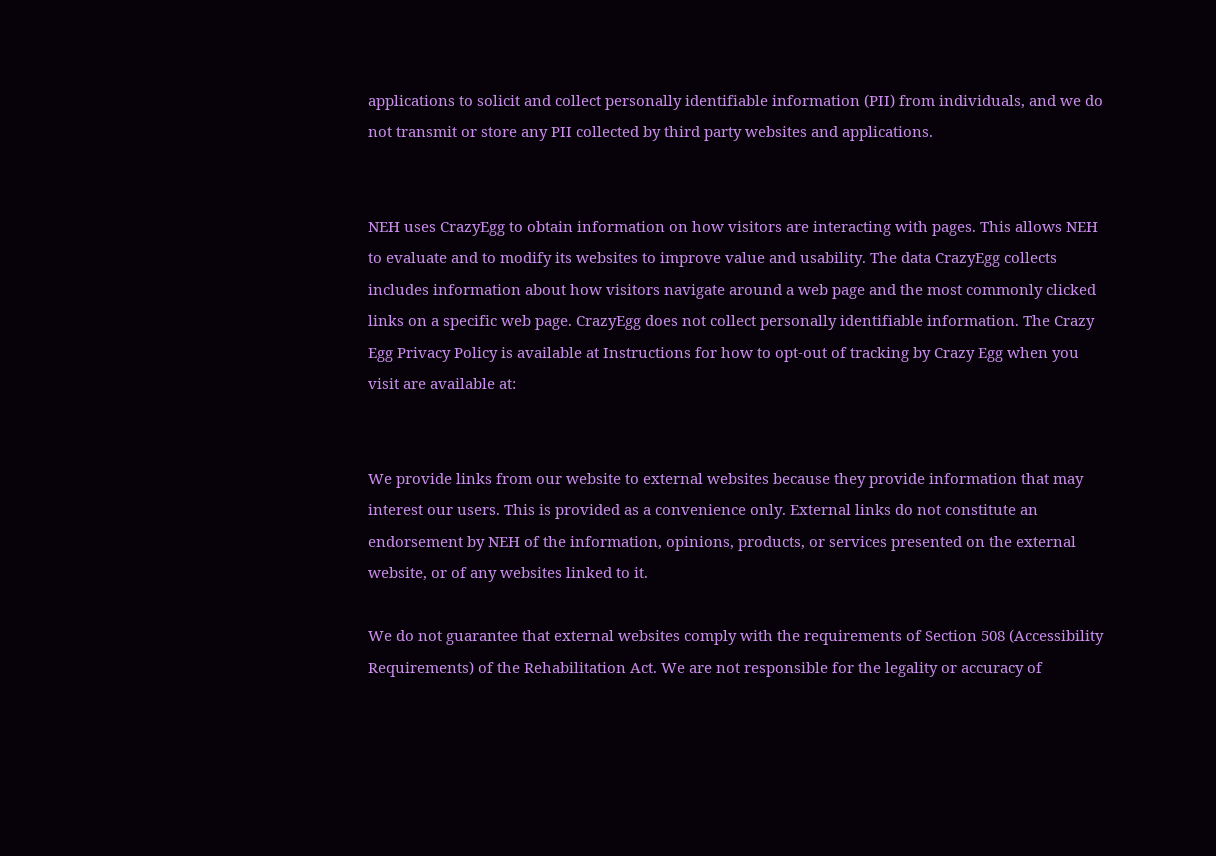applications to solicit and collect personally identifiable information (PII) from individuals, and we do not transmit or store any PII collected by third party websites and applications.


NEH uses CrazyEgg to obtain information on how visitors are interacting with pages. This allows NEH to evaluate and to modify its websites to improve value and usability. The data CrazyEgg collects includes information about how visitors navigate around a web page and the most commonly clicked links on a specific web page. CrazyEgg does not collect personally identifiable information. The Crazy Egg Privacy Policy is available at Instructions for how to opt-out of tracking by Crazy Egg when you visit are available at:


We provide links from our website to external websites because they provide information that may interest our users. This is provided as a convenience only. External links do not constitute an endorsement by NEH of the information, opinions, products, or services presented on the external website, or of any websites linked to it.

We do not guarantee that external websites comply with the requirements of Section 508 (Accessibility Requirements) of the Rehabilitation Act. We are not responsible for the legality or accuracy of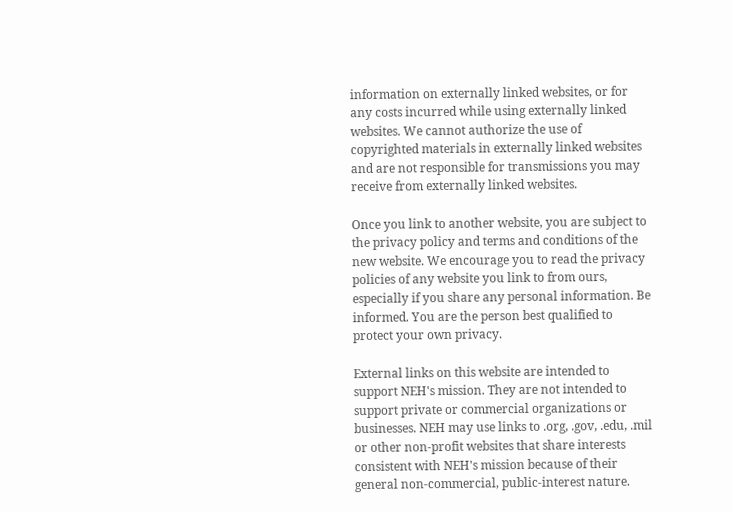information on externally linked websites, or for any costs incurred while using externally linked websites. We cannot authorize the use of copyrighted materials in externally linked websites and are not responsible for transmissions you may receive from externally linked websites.

Once you link to another website, you are subject to the privacy policy and terms and conditions of the new website. We encourage you to read the privacy policies of any website you link to from ours, especially if you share any personal information. Be informed. You are the person best qualified to protect your own privacy.

External links on this website are intended to support NEH's mission. They are not intended to support private or commercial organizations or businesses. NEH may use links to .org, .gov, .edu, .mil or other non-profit websites that share interests consistent with NEH's mission because of their general non-commercial, public-interest nature.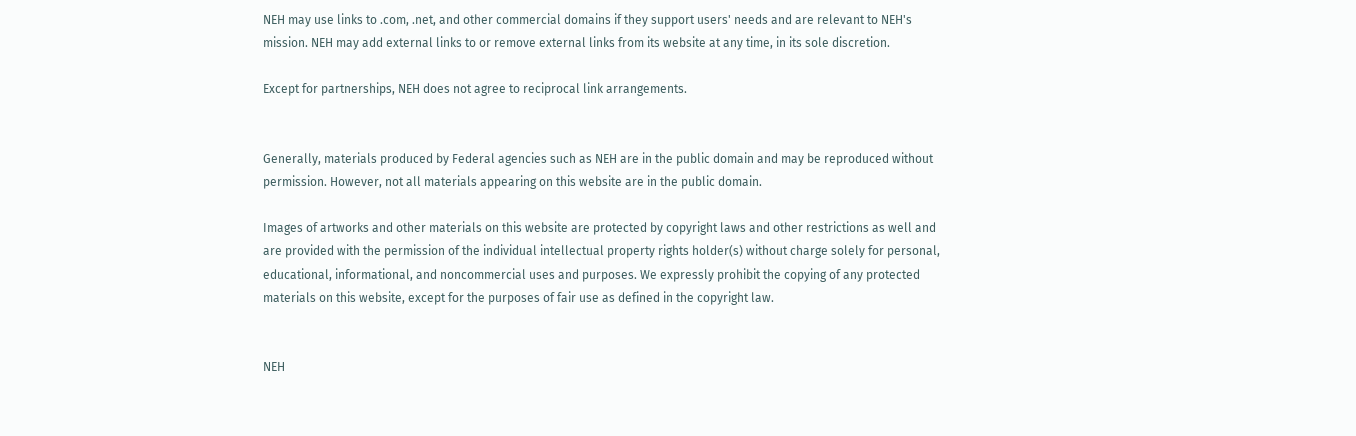NEH may use links to .com, .net, and other commercial domains if they support users' needs and are relevant to NEH's mission. NEH may add external links to or remove external links from its website at any time, in its sole discretion.

Except for partnerships, NEH does not agree to reciprocal link arrangements.


Generally, materials produced by Federal agencies such as NEH are in the public domain and may be reproduced without permission. However, not all materials appearing on this website are in the public domain.

Images of artworks and other materials on this website are protected by copyright laws and other restrictions as well and are provided with the permission of the individual intellectual property rights holder(s) without charge solely for personal, educational, informational, and noncommercial uses and purposes. We expressly prohibit the copying of any protected materials on this website, except for the purposes of fair use as defined in the copyright law.


NEH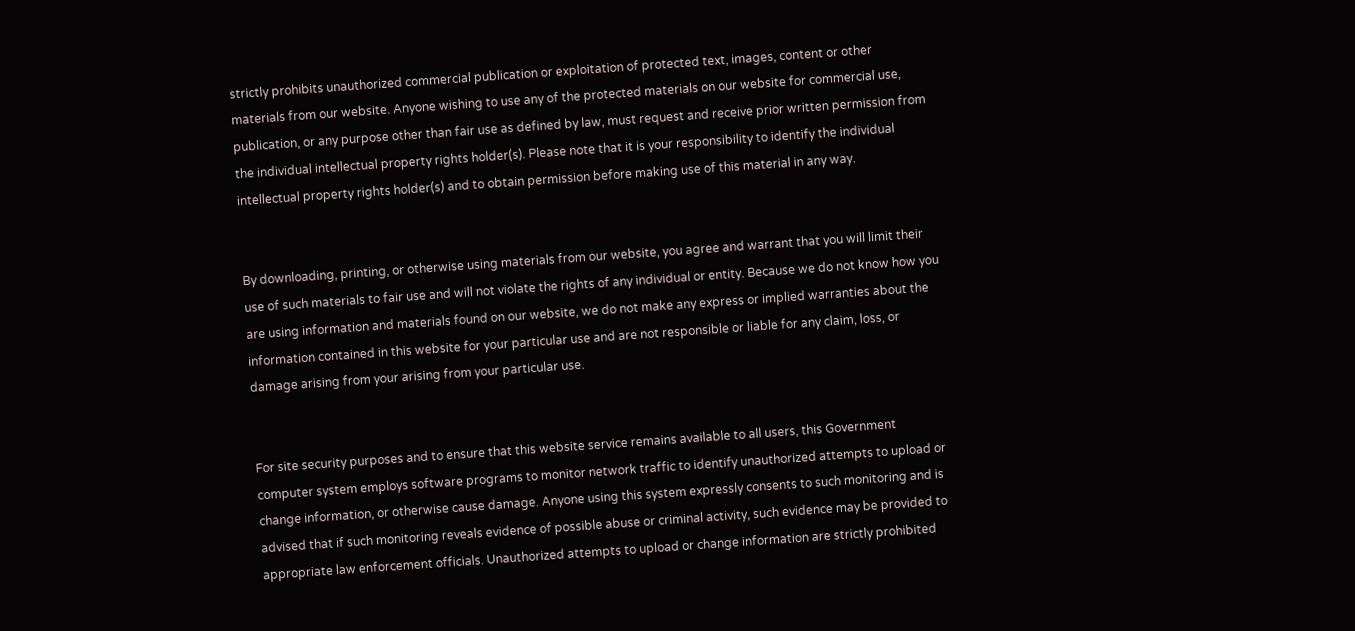strictly prohibits unauthorized commercial publication or exploitation of protected text, images, content or other materials from our website. Anyone wishing to use any of the protected materials on our website for commercial use, publication, or any purpose other than fair use as defined by law, must request and receive prior written permission from the individual intellectual property rights holder(s). Please note that it is your responsibility to identify the individual intellectual property rights holder(s) and to obtain permission before making use of this material in any way.


By downloading, printing, or otherwise using materials from our website, you agree and warrant that you will limit their use of such materials to fair use and will not violate the rights of any individual or entity. Because we do not know how you are using information and materials found on our website, we do not make any express or implied warranties about the information contained in this website for your particular use and are not responsible or liable for any claim, loss, or damage arising from your arising from your particular use.


For site security purposes and to ensure that this website service remains available to all users, this Government computer system employs software programs to monitor network traffic to identify unauthorized attempts to upload or change information, or otherwise cause damage. Anyone using this system expressly consents to such monitoring and is advised that if such monitoring reveals evidence of possible abuse or criminal activity, such evidence may be provided to appropriate law enforcement officials. Unauthorized attempts to upload or change information are strictly prohibited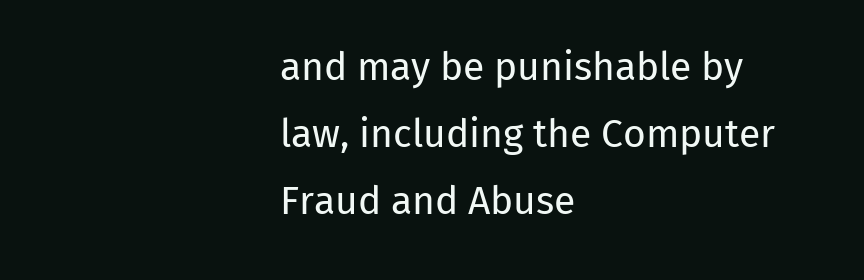and may be punishable by law, including the Computer Fraud and Abuse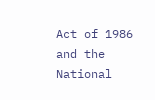Act of 1986 and the National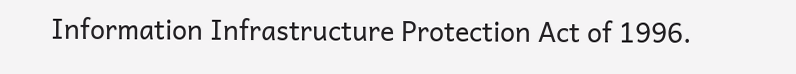Information Infrastructure Protection Act of 1996.